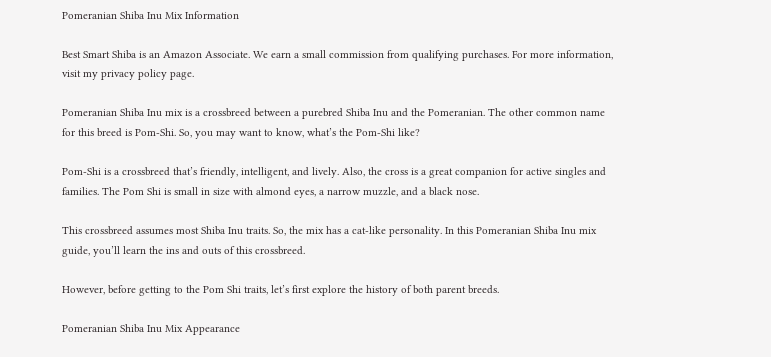Pomeranian Shiba Inu Mix Information

Best Smart Shiba is an Amazon Associate. We earn a small commission from qualifying purchases. For more information, visit my privacy policy page.

Pomeranian Shiba Inu mix is a crossbreed between a purebred Shiba Inu and the Pomeranian. The other common name for this breed is Pom-Shi. So, you may want to know, what’s the Pom-Shi like?

Pom-Shi is a crossbreed that’s friendly, intelligent, and lively. Also, the cross is a great companion for active singles and families. The Pom Shi is small in size with almond eyes, a narrow muzzle, and a black nose.

This crossbreed assumes most Shiba Inu traits. So, the mix has a cat-like personality. In this Pomeranian Shiba Inu mix guide, you’ll learn the ins and outs of this crossbreed.

However, before getting to the Pom Shi traits, let’s first explore the history of both parent breeds.

Pomeranian Shiba Inu Mix Appearance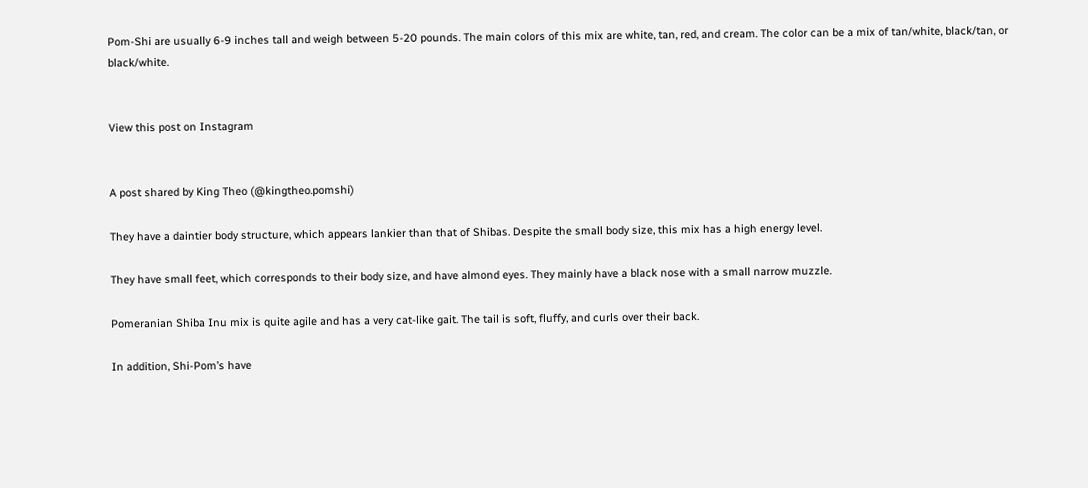Pom-Shi are usually 6-9 inches tall and weigh between 5-20 pounds. The main colors of this mix are white, tan, red, and cream. The color can be a mix of tan/white, black/tan, or black/white.


View this post on Instagram


A post shared by King Theo (@kingtheo.pomshi)

They have a daintier body structure, which appears lankier than that of Shibas. Despite the small body size, this mix has a high energy level.

They have small feet, which corresponds to their body size, and have almond eyes. They mainly have a black nose with a small narrow muzzle.

Pomeranian Shiba Inu mix is quite agile and has a very cat-like gait. The tail is soft, fluffy, and curls over their back.

In addition, Shi-Pom’s have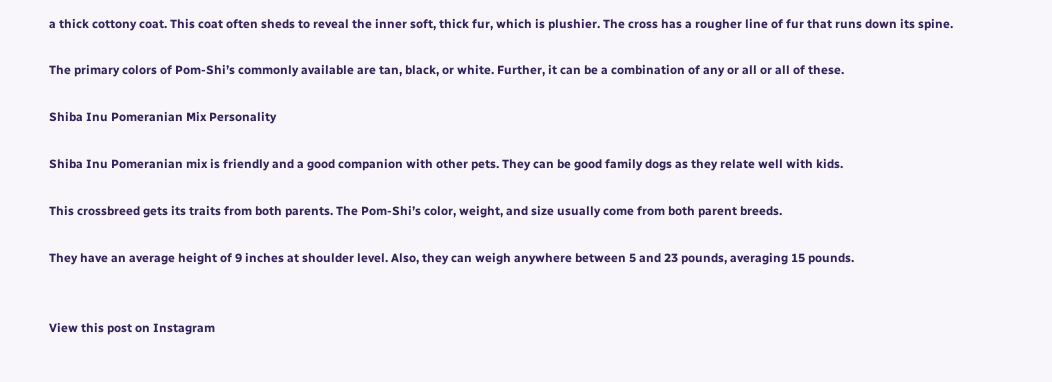a thick cottony coat. This coat often sheds to reveal the inner soft, thick fur, which is plushier. The cross has a rougher line of fur that runs down its spine.

The primary colors of Pom-Shi’s commonly available are tan, black, or white. Further, it can be a combination of any or all or all of these.

Shiba Inu Pomeranian Mix Personality

Shiba Inu Pomeranian mix is friendly and a good companion with other pets. They can be good family dogs as they relate well with kids.

This crossbreed gets its traits from both parents. The Pom-Shi’s color, weight, and size usually come from both parent breeds.

They have an average height of 9 inches at shoulder level. Also, they can weigh anywhere between 5 and 23 pounds, averaging 15 pounds.


View this post on Instagram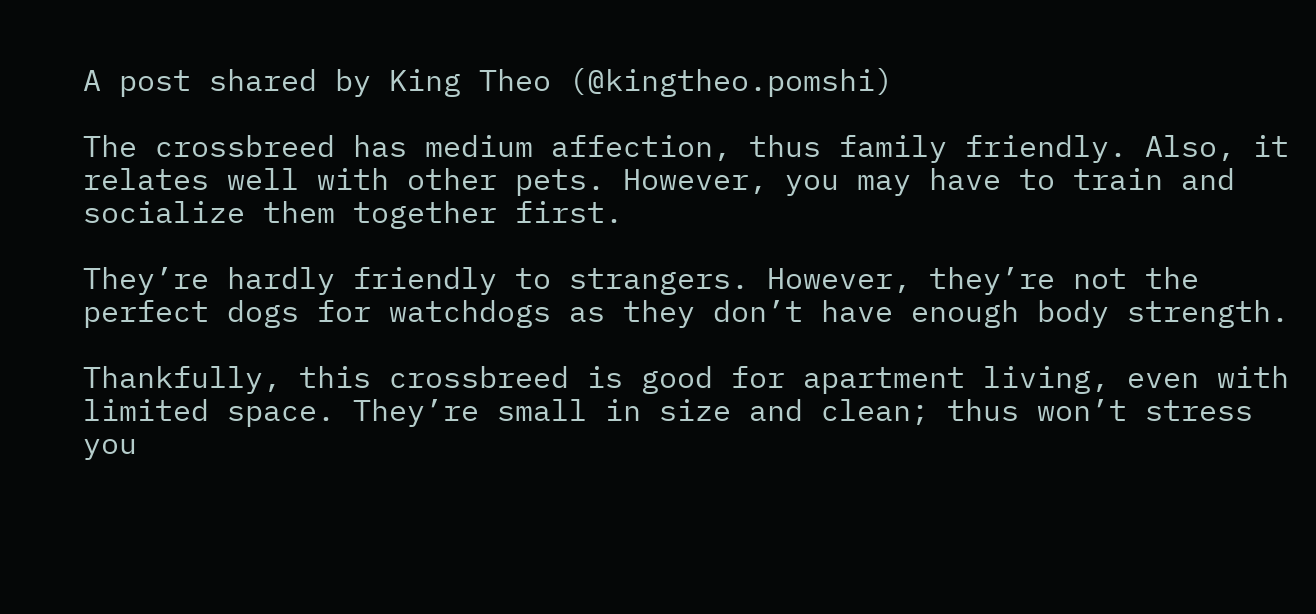A post shared by King Theo (@kingtheo.pomshi)

The crossbreed has medium affection, thus family friendly. Also, it relates well with other pets. However, you may have to train and socialize them together first.

They’re hardly friendly to strangers. However, they’re not the perfect dogs for watchdogs as they don’t have enough body strength.

Thankfully, this crossbreed is good for apartment living, even with limited space. They’re small in size and clean; thus won’t stress you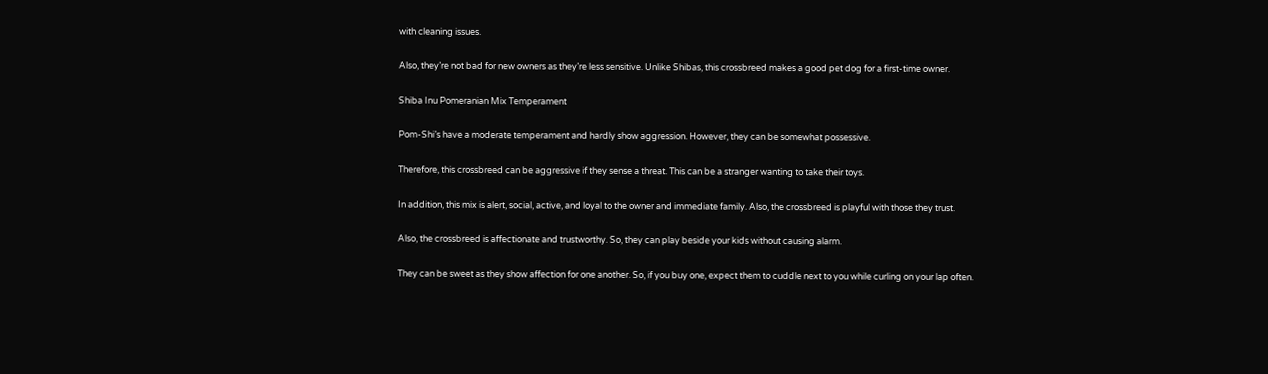with cleaning issues.

Also, they’re not bad for new owners as they’re less sensitive. Unlike Shibas, this crossbreed makes a good pet dog for a first-time owner.

Shiba Inu Pomeranian Mix Temperament

Pom-Shi’s have a moderate temperament and hardly show aggression. However, they can be somewhat possessive.

Therefore, this crossbreed can be aggressive if they sense a threat. This can be a stranger wanting to take their toys.

In addition, this mix is alert, social, active, and loyal to the owner and immediate family. Also, the crossbreed is playful with those they trust.

Also, the crossbreed is affectionate and trustworthy. So, they can play beside your kids without causing alarm.

They can be sweet as they show affection for one another. So, if you buy one, expect them to cuddle next to you while curling on your lap often.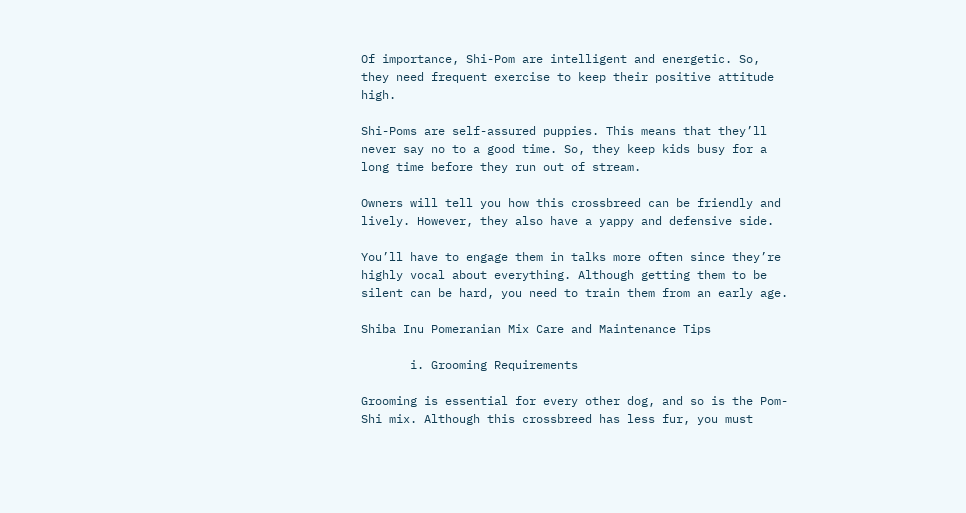Of importance, Shi-Pom are intelligent and energetic. So, they need frequent exercise to keep their positive attitude high.

Shi-Poms are self-assured puppies. This means that they’ll never say no to a good time. So, they keep kids busy for a long time before they run out of stream.

Owners will tell you how this crossbreed can be friendly and lively. However, they also have a yappy and defensive side.

You’ll have to engage them in talks more often since they’re highly vocal about everything. Although getting them to be silent can be hard, you need to train them from an early age.

Shiba Inu Pomeranian Mix Care and Maintenance Tips

       i. Grooming Requirements

Grooming is essential for every other dog, and so is the Pom-Shi mix. Although this crossbreed has less fur, you must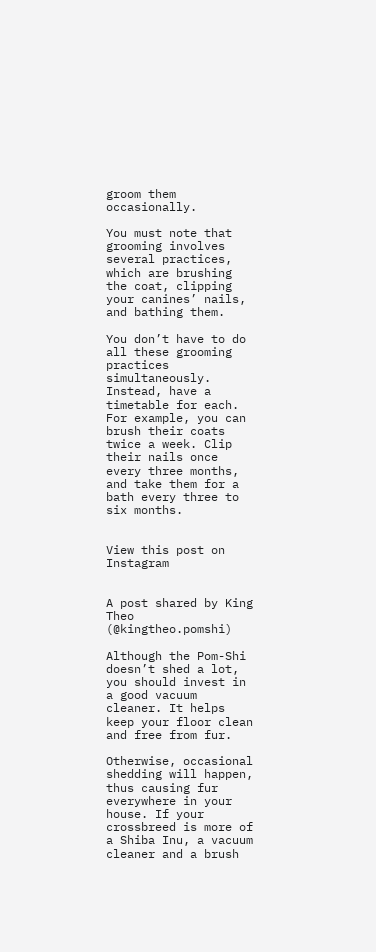groom them occasionally.

You must note that grooming involves several practices, which are brushing the coat, clipping your canines’ nails, and bathing them.

You don’t have to do all these grooming practices simultaneously. Instead, have a timetable for each. For example, you can brush their coats twice a week. Clip their nails once every three months, and take them for a bath every three to six months.


View this post on Instagram


A post shared by King Theo (@kingtheo.pomshi)

Although the Pom-Shi doesn’t shed a lot, you should invest in a good vacuum cleaner. It helps keep your floor clean and free from fur.

Otherwise, occasional shedding will happen, thus causing fur everywhere in your house. If your crossbreed is more of a Shiba Inu, a vacuum cleaner and a brush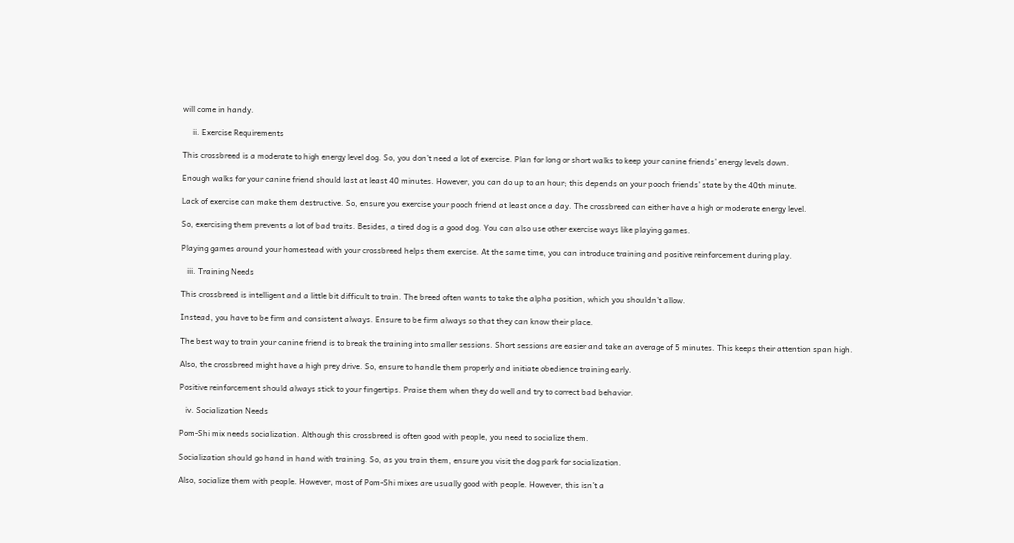will come in handy.

     ii. Exercise Requirements

This crossbreed is a moderate to high energy level dog. So, you don’t need a lot of exercise. Plan for long or short walks to keep your canine friends’ energy levels down.

Enough walks for your canine friend should last at least 40 minutes. However, you can do up to an hour; this depends on your pooch friends’ state by the 40th minute.

Lack of exercise can make them destructive. So, ensure you exercise your pooch friend at least once a day. The crossbreed can either have a high or moderate energy level.

So, exercising them prevents a lot of bad traits. Besides, a tired dog is a good dog. You can also use other exercise ways like playing games.

Playing games around your homestead with your crossbreed helps them exercise. At the same time, you can introduce training and positive reinforcement during play.

   iii. Training Needs

This crossbreed is intelligent and a little bit difficult to train. The breed often wants to take the alpha position, which you shouldn’t allow.

Instead, you have to be firm and consistent always. Ensure to be firm always so that they can know their place.

The best way to train your canine friend is to break the training into smaller sessions. Short sessions are easier and take an average of 5 minutes. This keeps their attention span high.

Also, the crossbreed might have a high prey drive. So, ensure to handle them properly and initiate obedience training early.

Positive reinforcement should always stick to your fingertips. Praise them when they do well and try to correct bad behavior.

   iv. Socialization Needs

Pom-Shi mix needs socialization. Although this crossbreed is often good with people, you need to socialize them.

Socialization should go hand in hand with training. So, as you train them, ensure you visit the dog park for socialization.

Also, socialize them with people. However, most of Pom-Shi mixes are usually good with people. However, this isn’t a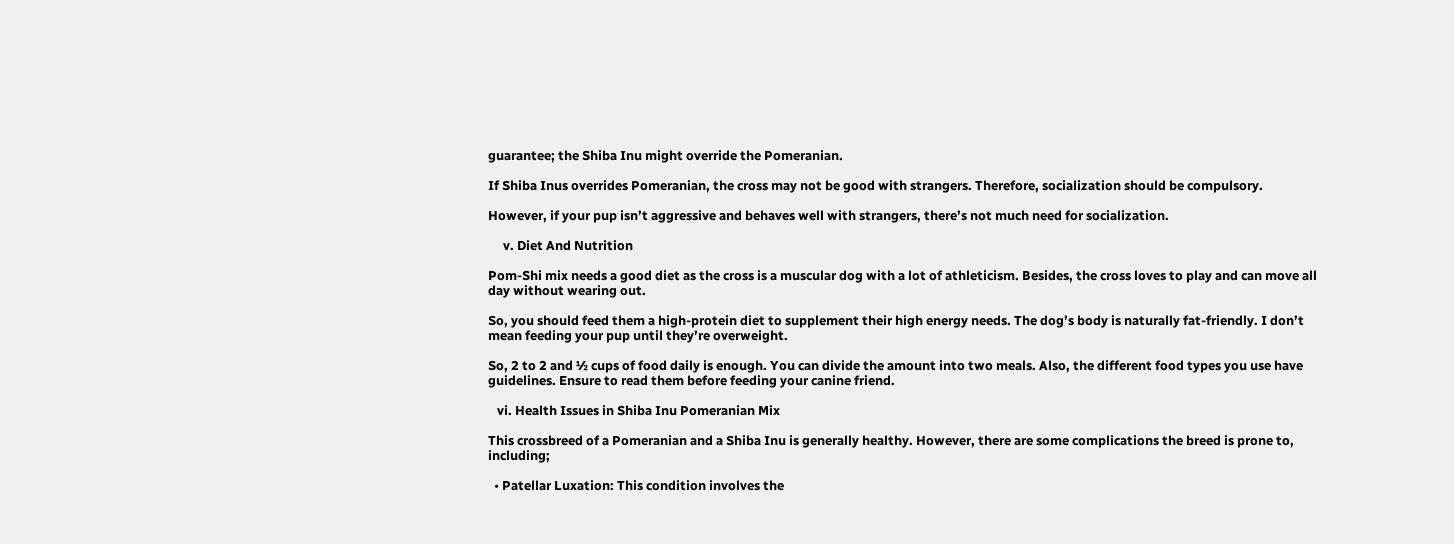guarantee; the Shiba Inu might override the Pomeranian.

If Shiba Inus overrides Pomeranian, the cross may not be good with strangers. Therefore, socialization should be compulsory.

However, if your pup isn’t aggressive and behaves well with strangers, there’s not much need for socialization.

     v. Diet And Nutrition

Pom-Shi mix needs a good diet as the cross is a muscular dog with a lot of athleticism. Besides, the cross loves to play and can move all day without wearing out.

So, you should feed them a high-protein diet to supplement their high energy needs. The dog’s body is naturally fat-friendly. I don’t mean feeding your pup until they’re overweight.

So, 2 to 2 and ½ cups of food daily is enough. You can divide the amount into two meals. Also, the different food types you use have guidelines. Ensure to read them before feeding your canine friend.

   vi. Health Issues in Shiba Inu Pomeranian Mix

This crossbreed of a Pomeranian and a Shiba Inu is generally healthy. However, there are some complications the breed is prone to, including;

  • Patellar Luxation: This condition involves the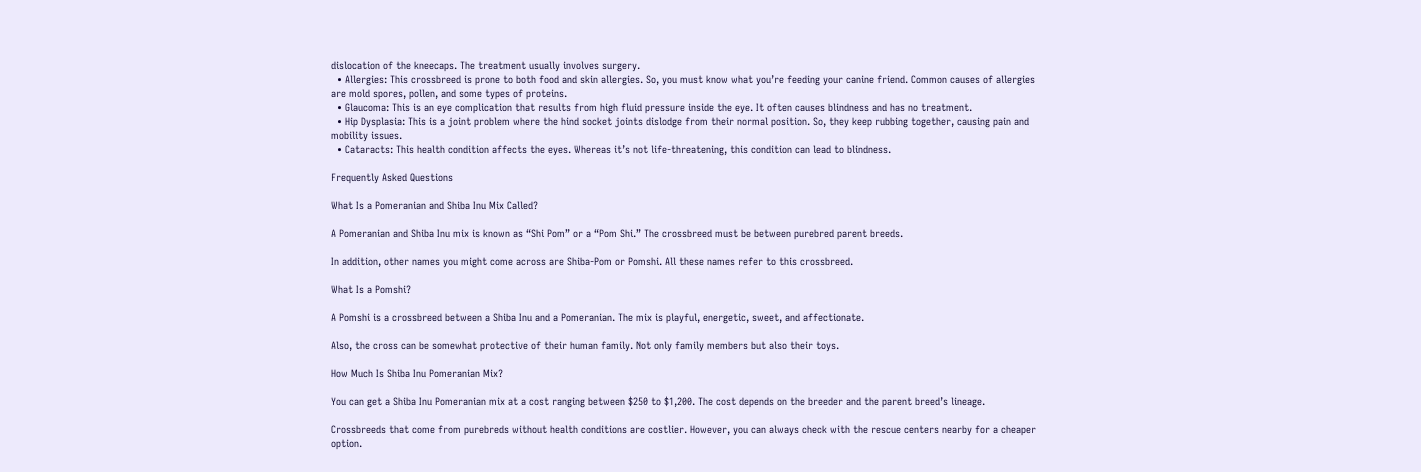dislocation of the kneecaps. The treatment usually involves surgery.
  • Allergies: This crossbreed is prone to both food and skin allergies. So, you must know what you’re feeding your canine friend. Common causes of allergies are mold spores, pollen, and some types of proteins.
  • Glaucoma: This is an eye complication that results from high fluid pressure inside the eye. It often causes blindness and has no treatment.
  • Hip Dysplasia: This is a joint problem where the hind socket joints dislodge from their normal position. So, they keep rubbing together, causing pain and mobility issues.
  • Cataracts: This health condition affects the eyes. Whereas it’s not life-threatening, this condition can lead to blindness.

Frequently Asked Questions

What Is a Pomeranian and Shiba Inu Mix Called?

A Pomeranian and Shiba Inu mix is known as “Shi Pom” or a “Pom Shi.” The crossbreed must be between purebred parent breeds.

In addition, other names you might come across are Shiba-Pom or Pomshi. All these names refer to this crossbreed.

What Is a Pomshi?

A Pomshi is a crossbreed between a Shiba Inu and a Pomeranian. The mix is playful, energetic, sweet, and affectionate.

Also, the cross can be somewhat protective of their human family. Not only family members but also their toys.

How Much Is Shiba Inu Pomeranian Mix?

You can get a Shiba Inu Pomeranian mix at a cost ranging between $250 to $1,200. The cost depends on the breeder and the parent breed’s lineage.

Crossbreeds that come from purebreds without health conditions are costlier. However, you can always check with the rescue centers nearby for a cheaper option.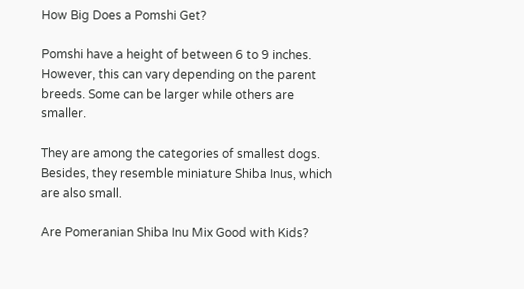How Big Does a Pomshi Get?

Pomshi have a height of between 6 to 9 inches. However, this can vary depending on the parent breeds. Some can be larger while others are smaller.

They are among the categories of smallest dogs. Besides, they resemble miniature Shiba Inus, which are also small.

Are Pomeranian Shiba Inu Mix Good with Kids?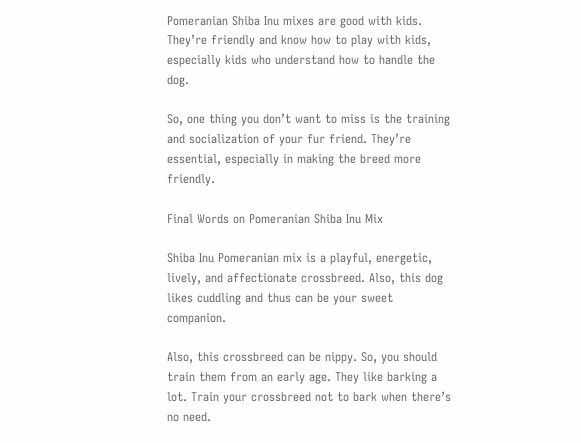Pomeranian Shiba Inu mixes are good with kids. They’re friendly and know how to play with kids, especially kids who understand how to handle the dog.

So, one thing you don’t want to miss is the training and socialization of your fur friend. They’re essential, especially in making the breed more friendly.

Final Words on Pomeranian Shiba Inu Mix

Shiba Inu Pomeranian mix is a playful, energetic, lively, and affectionate crossbreed. Also, this dog likes cuddling and thus can be your sweet companion.

Also, this crossbreed can be nippy. So, you should train them from an early age. They like barking a lot. Train your crossbreed not to bark when there’s no need.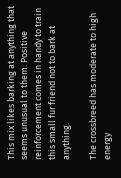This mix likes barking at anything that seems unusual to them. Positive reinforcement comes in handy to train this small fur friend not to bark at anything.

The crossbreed has moderate to high energy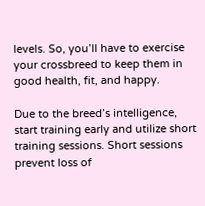levels. So, you’ll have to exercise your crossbreed to keep them in good health, fit, and happy.

Due to the breed’s intelligence, start training early and utilize short training sessions. Short sessions prevent loss of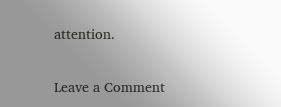attention.

Leave a Comment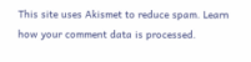This site uses Akismet to reduce spam. Learn how your comment data is processed.